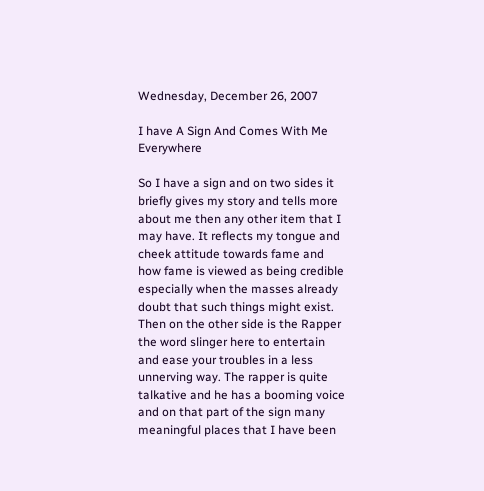Wednesday, December 26, 2007

I have A Sign And Comes With Me Everywhere

So I have a sign and on two sides it briefly gives my story and tells more about me then any other item that I may have. It reflects my tongue and cheek attitude towards fame and how fame is viewed as being credible especially when the masses already doubt that such things might exist. Then on the other side is the Rapper the word slinger here to entertain and ease your troubles in a less unnerving way. The rapper is quite talkative and he has a booming voice and on that part of the sign many meaningful places that I have been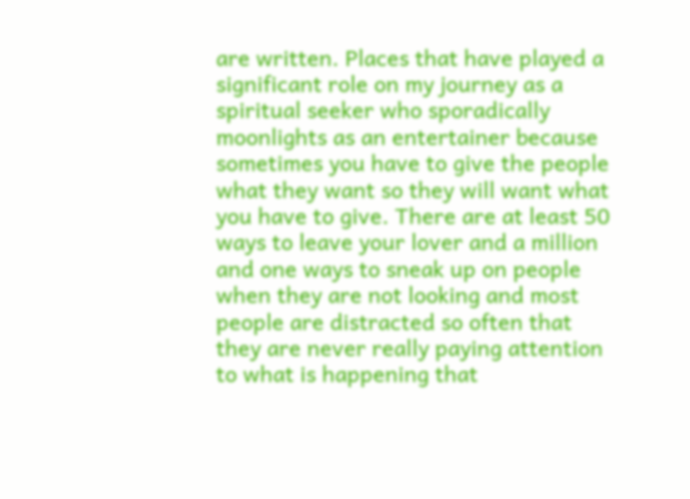are written. Places that have played a significant role on my journey as a spiritual seeker who sporadically moonlights as an entertainer because sometimes you have to give the people what they want so they will want what you have to give. There are at least 50 ways to leave your lover and a million and one ways to sneak up on people when they are not looking and most people are distracted so often that they are never really paying attention to what is happening that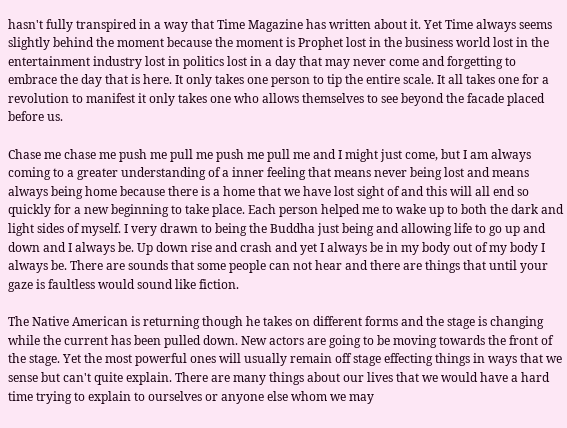hasn't fully transpired in a way that Time Magazine has written about it. Yet Time always seems slightly behind the moment because the moment is Prophet lost in the business world lost in the entertainment industry lost in politics lost in a day that may never come and forgetting to embrace the day that is here. It only takes one person to tip the entire scale. It all takes one for a revolution to manifest it only takes one who allows themselves to see beyond the facade placed before us.

Chase me chase me push me pull me push me pull me and I might just come, but I am always coming to a greater understanding of a inner feeling that means never being lost and means always being home because there is a home that we have lost sight of and this will all end so quickly for a new beginning to take place. Each person helped me to wake up to both the dark and light sides of myself. I very drawn to being the Buddha just being and allowing life to go up and down and I always be. Up down rise and crash and yet I always be in my body out of my body I always be. There are sounds that some people can not hear and there are things that until your gaze is faultless would sound like fiction.

The Native American is returning though he takes on different forms and the stage is changing while the current has been pulled down. New actors are going to be moving towards the front of the stage. Yet the most powerful ones will usually remain off stage effecting things in ways that we sense but can't quite explain. There are many things about our lives that we would have a hard time trying to explain to ourselves or anyone else whom we may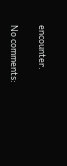encounter.

No comments: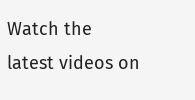Watch the latest videos on